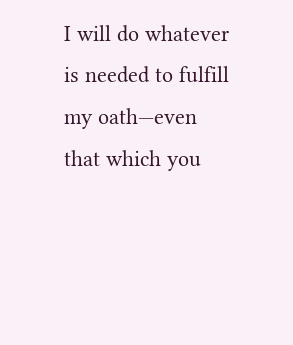I will do whatever is needed to fulfill my oath—even that which you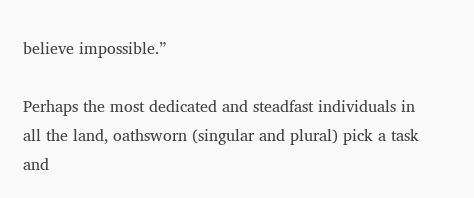believe impossible.”

Perhaps the most dedicated and steadfast individuals in all the land, oathsworn (singular and plural) pick a task and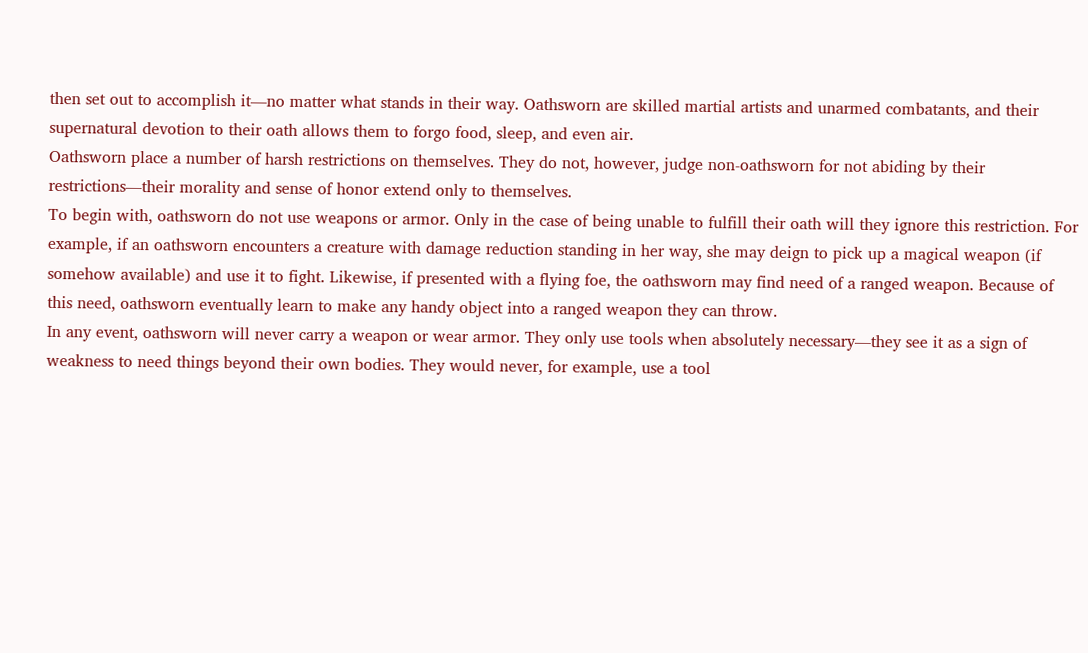then set out to accomplish it—no matter what stands in their way. Oathsworn are skilled martial artists and unarmed combatants, and their supernatural devotion to their oath allows them to forgo food, sleep, and even air.
Oathsworn place a number of harsh restrictions on themselves. They do not, however, judge non-oathsworn for not abiding by their restrictions—their morality and sense of honor extend only to themselves.
To begin with, oathsworn do not use weapons or armor. Only in the case of being unable to fulfill their oath will they ignore this restriction. For example, if an oathsworn encounters a creature with damage reduction standing in her way, she may deign to pick up a magical weapon (if somehow available) and use it to fight. Likewise, if presented with a flying foe, the oathsworn may find need of a ranged weapon. Because of this need, oathsworn eventually learn to make any handy object into a ranged weapon they can throw.
In any event, oathsworn will never carry a weapon or wear armor. They only use tools when absolutely necessary—they see it as a sign of weakness to need things beyond their own bodies. They would never, for example, use a tool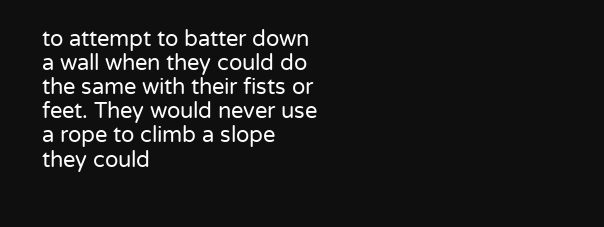to attempt to batter down a wall when they could do the same with their fists or feet. They would never use a rope to climb a slope they could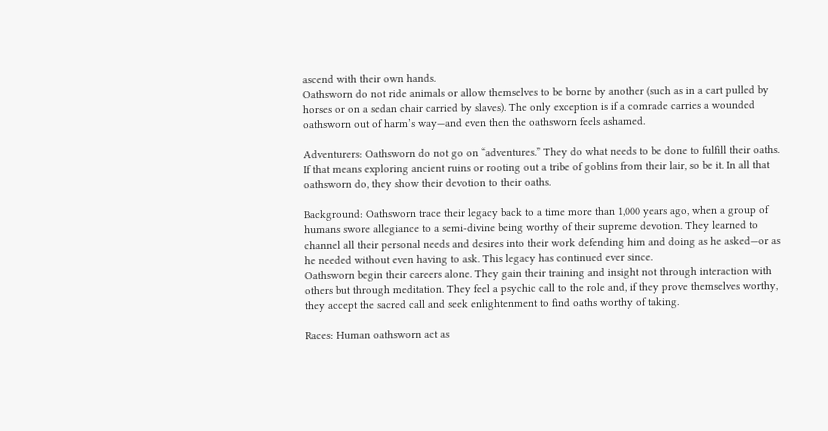ascend with their own hands.
Oathsworn do not ride animals or allow themselves to be borne by another (such as in a cart pulled by horses or on a sedan chair carried by slaves). The only exception is if a comrade carries a wounded oathsworn out of harm’s way—and even then the oathsworn feels ashamed.

Adventurers: Oathsworn do not go on “adventures.” They do what needs to be done to fulfill their oaths. If that means exploring ancient ruins or rooting out a tribe of goblins from their lair, so be it. In all that oathsworn do, they show their devotion to their oaths.

Background: Oathsworn trace their legacy back to a time more than 1,000 years ago, when a group of humans swore allegiance to a semi-divine being worthy of their supreme devotion. They learned to channel all their personal needs and desires into their work defending him and doing as he asked—or as he needed without even having to ask. This legacy has continued ever since.
Oathsworn begin their careers alone. They gain their training and insight not through interaction with others but through meditation. They feel a psychic call to the role and, if they prove themselves worthy, they accept the sacred call and seek enlightenment to find oaths worthy of taking.

Races: Human oathsworn act as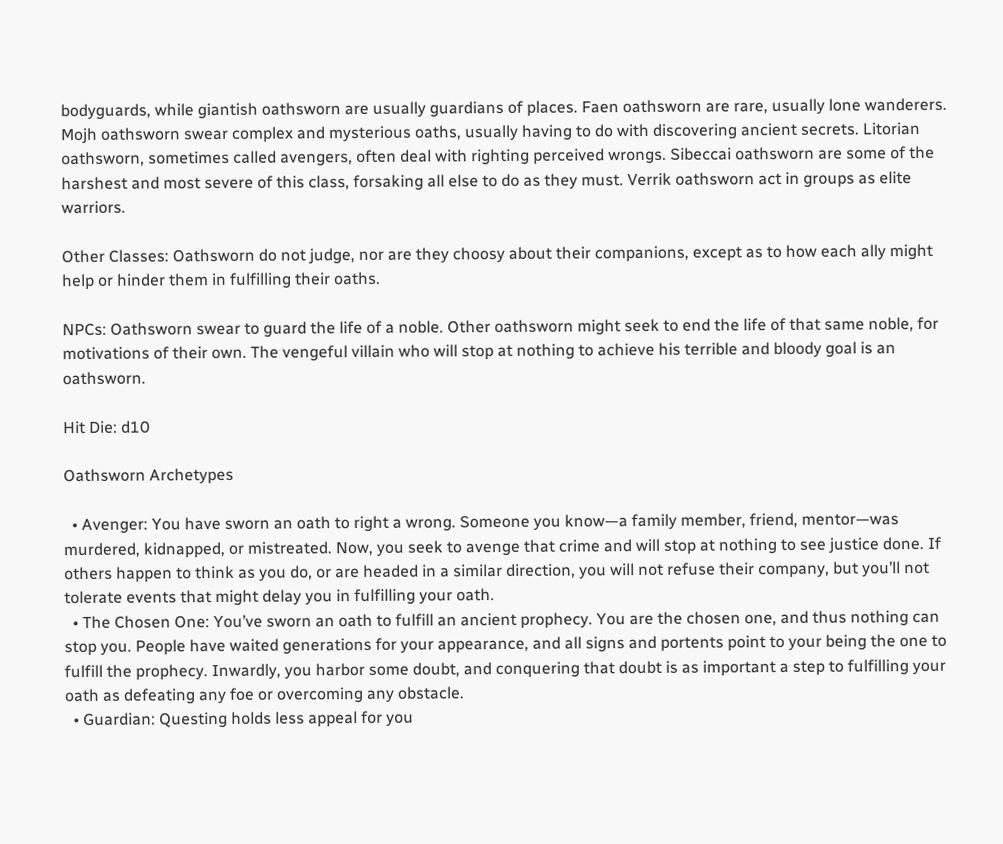bodyguards, while giantish oathsworn are usually guardians of places. Faen oathsworn are rare, usually lone wanderers. Mojh oathsworn swear complex and mysterious oaths, usually having to do with discovering ancient secrets. Litorian oathsworn, sometimes called avengers, often deal with righting perceived wrongs. Sibeccai oathsworn are some of the harshest and most severe of this class, forsaking all else to do as they must. Verrik oathsworn act in groups as elite warriors.

Other Classes: Oathsworn do not judge, nor are they choosy about their companions, except as to how each ally might help or hinder them in fulfilling their oaths.

NPCs: Oathsworn swear to guard the life of a noble. Other oathsworn might seek to end the life of that same noble, for motivations of their own. The vengeful villain who will stop at nothing to achieve his terrible and bloody goal is an oathsworn.

Hit Die: d10

Oathsworn Archetypes

  • Avenger: You have sworn an oath to right a wrong. Someone you know—a family member, friend, mentor—was murdered, kidnapped, or mistreated. Now, you seek to avenge that crime and will stop at nothing to see justice done. If others happen to think as you do, or are headed in a similar direction, you will not refuse their company, but you’ll not tolerate events that might delay you in fulfilling your oath.
  • The Chosen One: You’ve sworn an oath to fulfill an ancient prophecy. You are the chosen one, and thus nothing can stop you. People have waited generations for your appearance, and all signs and portents point to your being the one to fulfill the prophecy. Inwardly, you harbor some doubt, and conquering that doubt is as important a step to fulfilling your oath as defeating any foe or overcoming any obstacle.
  • Guardian: Questing holds less appeal for you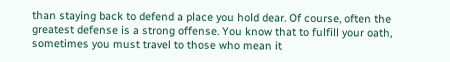than staying back to defend a place you hold dear. Of course, often the greatest defense is a strong offense. You know that to fulfill your oath, sometimes you must travel to those who mean it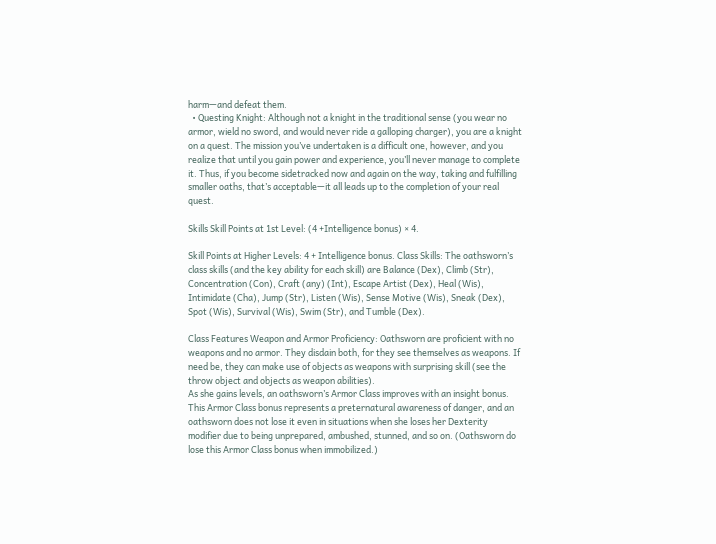harm—and defeat them.
  • Questing Knight: Although not a knight in the traditional sense (you wear no armor, wield no sword, and would never ride a galloping charger), you are a knight on a quest. The mission you’ve undertaken is a difficult one, however, and you realize that until you gain power and experience, you’ll never manage to complete it. Thus, if you become sidetracked now and again on the way, taking and fulfilling smaller oaths, that’s acceptable—it all leads up to the completion of your real quest.

Skills Skill Points at 1st Level: (4 +Intelligence bonus) × 4.

Skill Points at Higher Levels: 4 + Intelligence bonus. Class Skills: The oathsworn’s class skills (and the key ability for each skill) are Balance (Dex), Climb (Str), Concentration (Con), Craft (any) (Int), Escape Artist (Dex), Heal (Wis), Intimidate (Cha), Jump (Str), Listen (Wis), Sense Motive (Wis), Sneak (Dex), Spot (Wis), Survival (Wis), Swim (Str), and Tumble (Dex).

Class Features Weapon and Armor Proficiency: Oathsworn are proficient with no weapons and no armor. They disdain both, for they see themselves as weapons. If need be, they can make use of objects as weapons with surprising skill (see the throw object and objects as weapon abilities).
As she gains levels, an oathsworn’s Armor Class improves with an insight bonus. This Armor Class bonus represents a preternatural awareness of danger, and an oathsworn does not lose it even in situations when she loses her Dexterity modifier due to being unprepared, ambushed, stunned, and so on. (Oathsworn do lose this Armor Class bonus when immobilized.)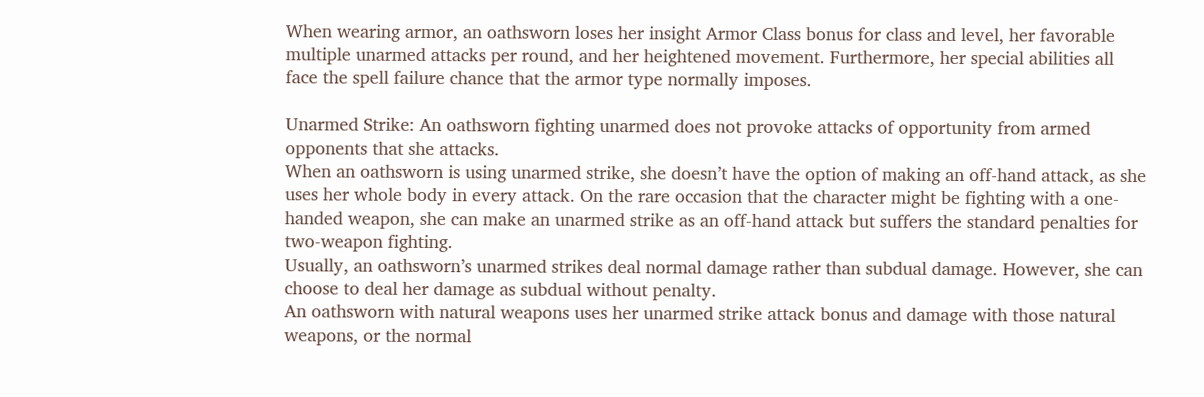When wearing armor, an oathsworn loses her insight Armor Class bonus for class and level, her favorable multiple unarmed attacks per round, and her heightened movement. Furthermore, her special abilities all face the spell failure chance that the armor type normally imposes.

Unarmed Strike: An oathsworn fighting unarmed does not provoke attacks of opportunity from armed opponents that she attacks.
When an oathsworn is using unarmed strike, she doesn’t have the option of making an off-hand attack, as she uses her whole body in every attack. On the rare occasion that the character might be fighting with a one-handed weapon, she can make an unarmed strike as an off-hand attack but suffers the standard penalties for two-weapon fighting.
Usually, an oathsworn’s unarmed strikes deal normal damage rather than subdual damage. However, she can choose to deal her damage as subdual without penalty.
An oathsworn with natural weapons uses her unarmed strike attack bonus and damage with those natural weapons, or the normal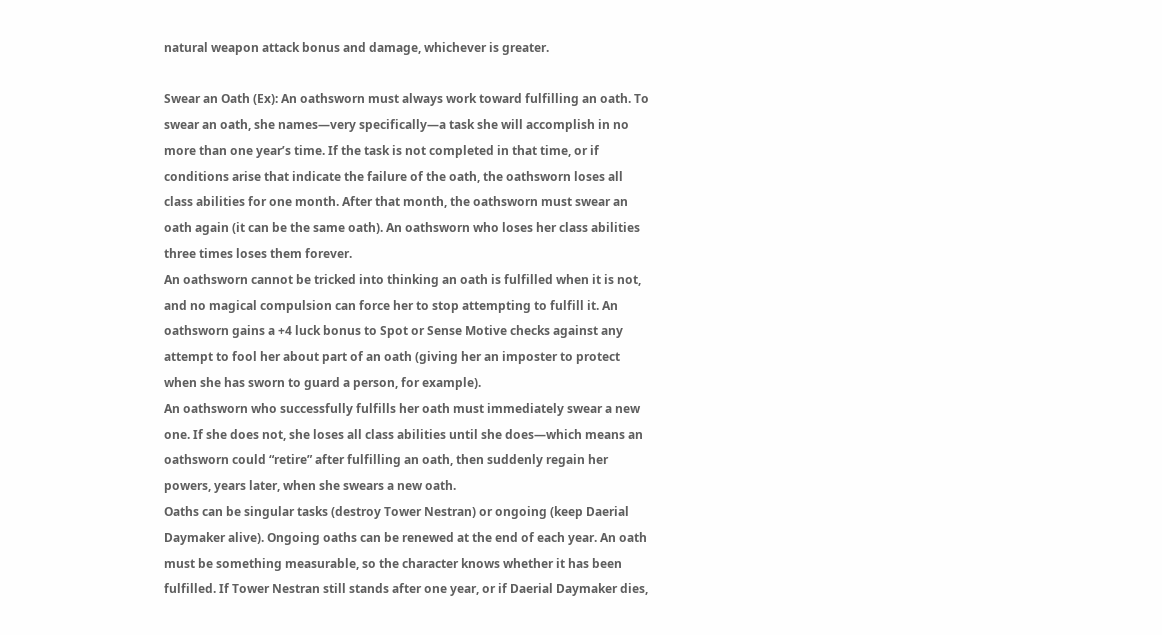natural weapon attack bonus and damage, whichever is greater.

Swear an Oath (Ex): An oathsworn must always work toward fulfilling an oath. To swear an oath, she names—very specifically—a task she will accomplish in no more than one year’s time. If the task is not completed in that time, or if conditions arise that indicate the failure of the oath, the oathsworn loses all class abilities for one month. After that month, the oathsworn must swear an oath again (it can be the same oath). An oathsworn who loses her class abilities three times loses them forever.
An oathsworn cannot be tricked into thinking an oath is fulfilled when it is not, and no magical compulsion can force her to stop attempting to fulfill it. An oathsworn gains a +4 luck bonus to Spot or Sense Motive checks against any attempt to fool her about part of an oath (giving her an imposter to protect when she has sworn to guard a person, for example).
An oathsworn who successfully fulfills her oath must immediately swear a new one. If she does not, she loses all class abilities until she does—which means an oathsworn could “retire” after fulfilling an oath, then suddenly regain her powers, years later, when she swears a new oath.
Oaths can be singular tasks (destroy Tower Nestran) or ongoing (keep Daerial Daymaker alive). Ongoing oaths can be renewed at the end of each year. An oath must be something measurable, so the character knows whether it has been fulfilled. If Tower Nestran still stands after one year, or if Daerial Daymaker dies,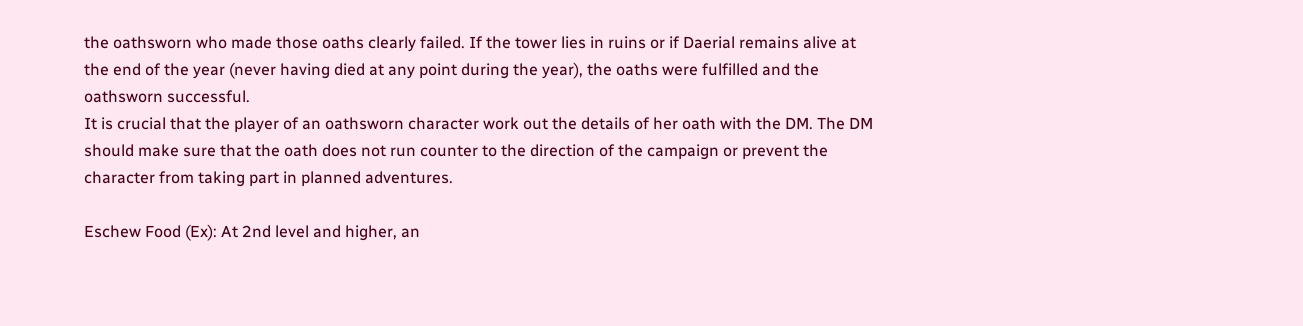the oathsworn who made those oaths clearly failed. If the tower lies in ruins or if Daerial remains alive at the end of the year (never having died at any point during the year), the oaths were fulfilled and the oathsworn successful.
It is crucial that the player of an oathsworn character work out the details of her oath with the DM. The DM should make sure that the oath does not run counter to the direction of the campaign or prevent the character from taking part in planned adventures.

Eschew Food (Ex): At 2nd level and higher, an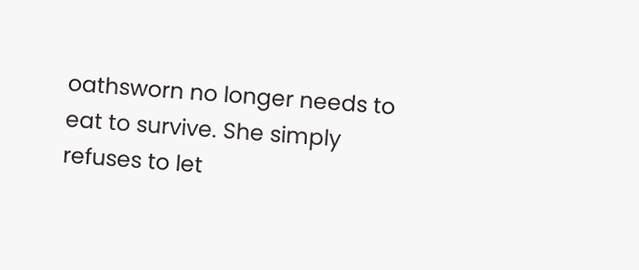oathsworn no longer needs to eat to survive. She simply refuses to let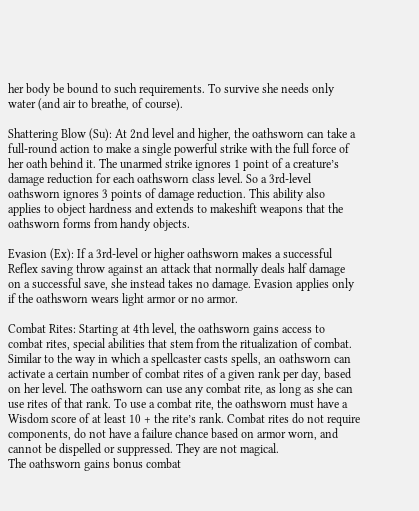her body be bound to such requirements. To survive she needs only water (and air to breathe, of course).

Shattering Blow (Su): At 2nd level and higher, the oathsworn can take a full-round action to make a single powerful strike with the full force of her oath behind it. The unarmed strike ignores 1 point of a creature’s damage reduction for each oathsworn class level. So a 3rd-level oathsworn ignores 3 points of damage reduction. This ability also applies to object hardness and extends to makeshift weapons that the oathsworn forms from handy objects.

Evasion (Ex): If a 3rd-level or higher oathsworn makes a successful Reflex saving throw against an attack that normally deals half damage on a successful save, she instead takes no damage. Evasion applies only if the oathsworn wears light armor or no armor.

Combat Rites: Starting at 4th level, the oathsworn gains access to combat rites, special abilities that stem from the ritualization of combat. Similar to the way in which a spellcaster casts spells, an oathsworn can activate a certain number of combat rites of a given rank per day, based on her level. The oathsworn can use any combat rite, as long as she can use rites of that rank. To use a combat rite, the oathsworn must have a Wisdom score of at least 10 + the rite’s rank. Combat rites do not require components, do not have a failure chance based on armor worn, and cannot be dispelled or suppressed. They are not magical.
The oathsworn gains bonus combat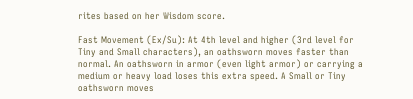rites based on her Wisdom score.

Fast Movement (Ex/Su): At 4th level and higher (3rd level for Tiny and Small characters), an oathsworn moves faster than normal. An oathsworn in armor (even light armor) or carrying a medium or heavy load loses this extra speed. A Small or Tiny oathsworn moves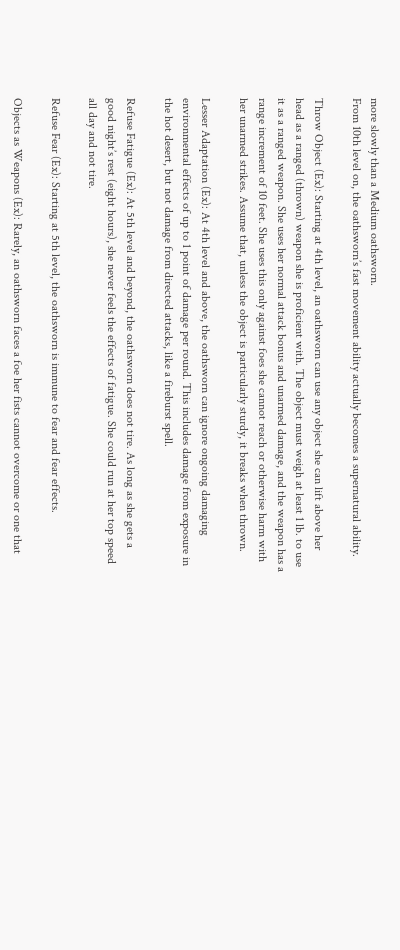more slowly than a Medium oathsworn.
From 10th level on, the oathsworn’s fast movement ability actually becomes a supernatural ability.

Throw Object (Ex): Starting at 4th level, an oathsworn can use any object she can lift above her head as a ranged (thrown) weapon she is proficient with. The object must weigh at least 1 lb. to use it as a ranged weapon. She uses her normal attack bonus and unarmed damage, and the weapon has a range increment of 10 feet. She uses this only against foes she cannot reach or otherwise harm with her unarmed strikes. Assume that, unless the object is particularly sturdy, it breaks when thrown.

Lesser Adaptation (Ex): At 4th level and above, the oathsworn can ignore ongoing damaging environmental effects of up to 1 point of damage per round. This includes damage from exposure in the hot desert, but not damage from directed attacks, like a fireburst spell.

Refuse Fatigue (Ex): At 5th level and beyond, the oathsworn does not tire. As long as she gets a good night’s rest (eight hours), she never feels the effects of fatigue. She could run at her top speed all day and not tire.

Refuse Fear (Ex): Starting at 5th level, the oathsworn is immune to fear and fear effects.

Objects as Weapons (Ex): Rarely, an oathsworn faces a foe her fists cannot overcome or one that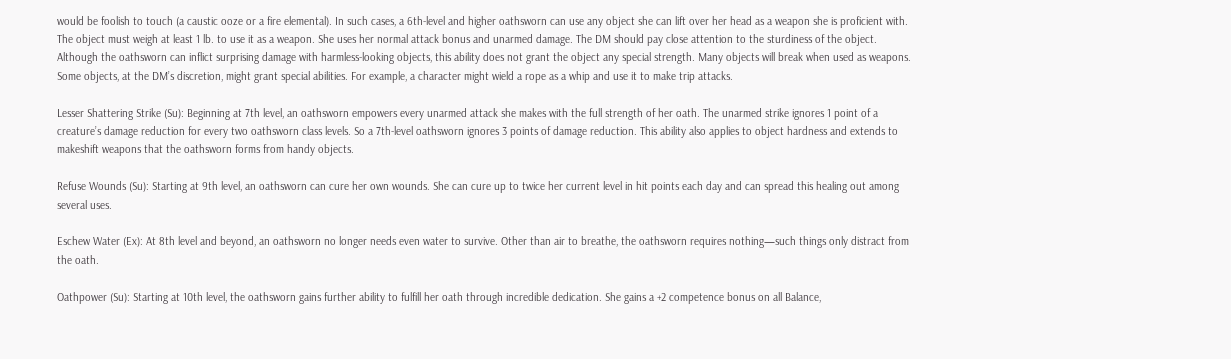would be foolish to touch (a caustic ooze or a fire elemental). In such cases, a 6th-level and higher oathsworn can use any object she can lift over her head as a weapon she is proficient with. The object must weigh at least 1 lb. to use it as a weapon. She uses her normal attack bonus and unarmed damage. The DM should pay close attention to the sturdiness of the object. Although the oathsworn can inflict surprising damage with harmless-looking objects, this ability does not grant the object any special strength. Many objects will break when used as weapons. Some objects, at the DM’s discretion, might grant special abilities. For example, a character might wield a rope as a whip and use it to make trip attacks.

Lesser Shattering Strike (Su): Beginning at 7th level, an oathsworn empowers every unarmed attack she makes with the full strength of her oath. The unarmed strike ignores 1 point of a creature’s damage reduction for every two oathsworn class levels. So a 7th-level oathsworn ignores 3 points of damage reduction. This ability also applies to object hardness and extends to makeshift weapons that the oathsworn forms from handy objects.

Refuse Wounds (Su): Starting at 9th level, an oathsworn can cure her own wounds. She can cure up to twice her current level in hit points each day and can spread this healing out among several uses.

Eschew Water (Ex): At 8th level and beyond, an oathsworn no longer needs even water to survive. Other than air to breathe, the oathsworn requires nothing—such things only distract from the oath.

Oathpower (Su): Starting at 10th level, the oathsworn gains further ability to fulfill her oath through incredible dedication. She gains a +2 competence bonus on all Balance,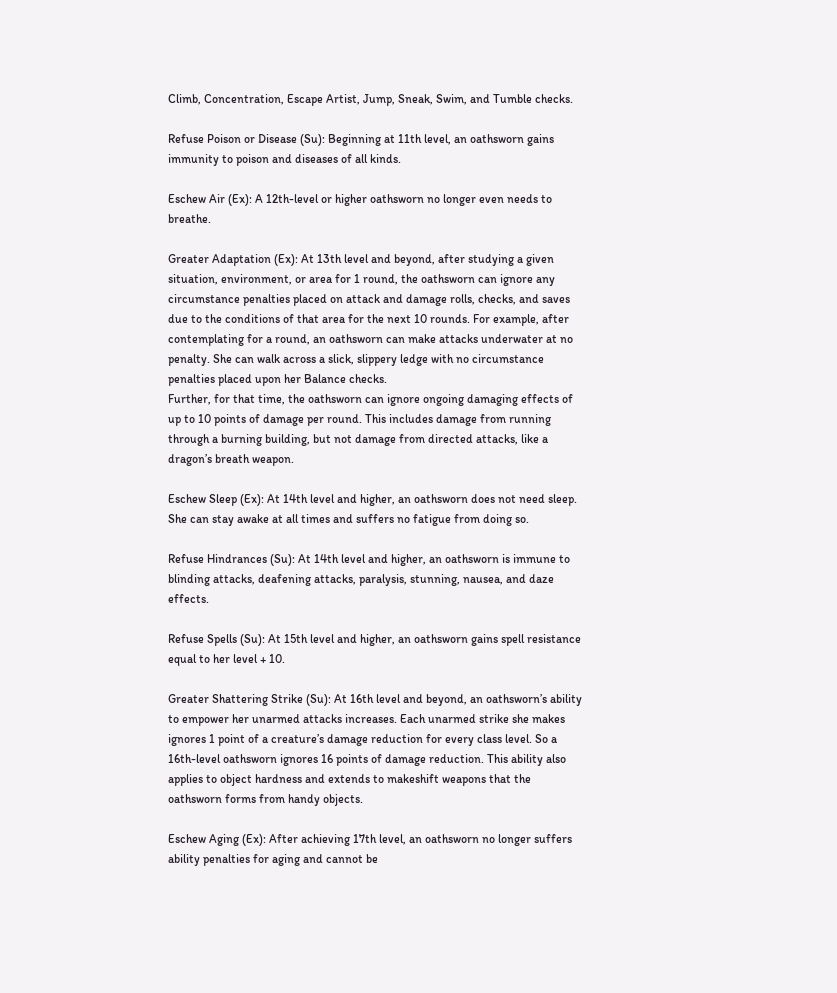Climb, Concentration, Escape Artist, Jump, Sneak, Swim, and Tumble checks.

Refuse Poison or Disease (Su): Beginning at 11th level, an oathsworn gains immunity to poison and diseases of all kinds.

Eschew Air (Ex): A 12th-level or higher oathsworn no longer even needs to breathe.

Greater Adaptation (Ex): At 13th level and beyond, after studying a given situation, environment, or area for 1 round, the oathsworn can ignore any circumstance penalties placed on attack and damage rolls, checks, and saves due to the conditions of that area for the next 10 rounds. For example, after contemplating for a round, an oathsworn can make attacks underwater at no penalty. She can walk across a slick, slippery ledge with no circumstance penalties placed upon her Balance checks.
Further, for that time, the oathsworn can ignore ongoing damaging effects of up to 10 points of damage per round. This includes damage from running through a burning building, but not damage from directed attacks, like a dragon’s breath weapon.

Eschew Sleep (Ex): At 14th level and higher, an oathsworn does not need sleep. She can stay awake at all times and suffers no fatigue from doing so.

Refuse Hindrances (Su): At 14th level and higher, an oathsworn is immune to blinding attacks, deafening attacks, paralysis, stunning, nausea, and daze effects.

Refuse Spells (Su): At 15th level and higher, an oathsworn gains spell resistance equal to her level + 10.

Greater Shattering Strike (Su): At 16th level and beyond, an oathsworn’s ability to empower her unarmed attacks increases. Each unarmed strike she makes ignores 1 point of a creature’s damage reduction for every class level. So a 16th-level oathsworn ignores 16 points of damage reduction. This ability also applies to object hardness and extends to makeshift weapons that the oathsworn forms from handy objects.

Eschew Aging (Ex): After achieving 17th level, an oathsworn no longer suffers ability penalties for aging and cannot be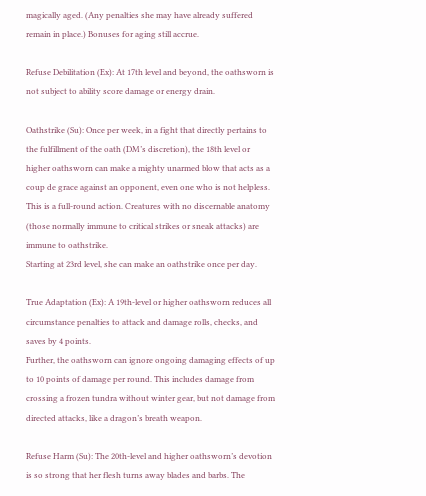magically aged. (Any penalties she may have already suffered remain in place.) Bonuses for aging still accrue.

Refuse Debilitation (Ex): At 17th level and beyond, the oathsworn is not subject to ability score damage or energy drain.

Oathstrike (Su): Once per week, in a fight that directly pertains to the fulfillment of the oath (DM’s discretion), the 18th level or higher oathsworn can make a mighty unarmed blow that acts as a coup de grace against an opponent, even one who is not helpless. This is a full-round action. Creatures with no discernable anatomy (those normally immune to critical strikes or sneak attacks) are immune to oathstrike.
Starting at 23rd level, she can make an oathstrike once per day.

True Adaptation (Ex): A 19th-level or higher oathsworn reduces all circumstance penalties to attack and damage rolls, checks, and saves by 4 points.
Further, the oathsworn can ignore ongoing damaging effects of up to 10 points of damage per round. This includes damage from crossing a frozen tundra without winter gear, but not damage from directed attacks, like a dragon’s breath weapon.

Refuse Harm (Su): The 20th-level and higher oathsworn’s devotion is so strong that her flesh turns away blades and barbs. The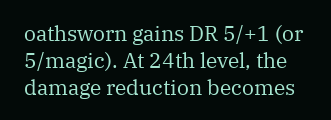oathsworn gains DR 5/+1 (or 5/magic). At 24th level, the damage reduction becomes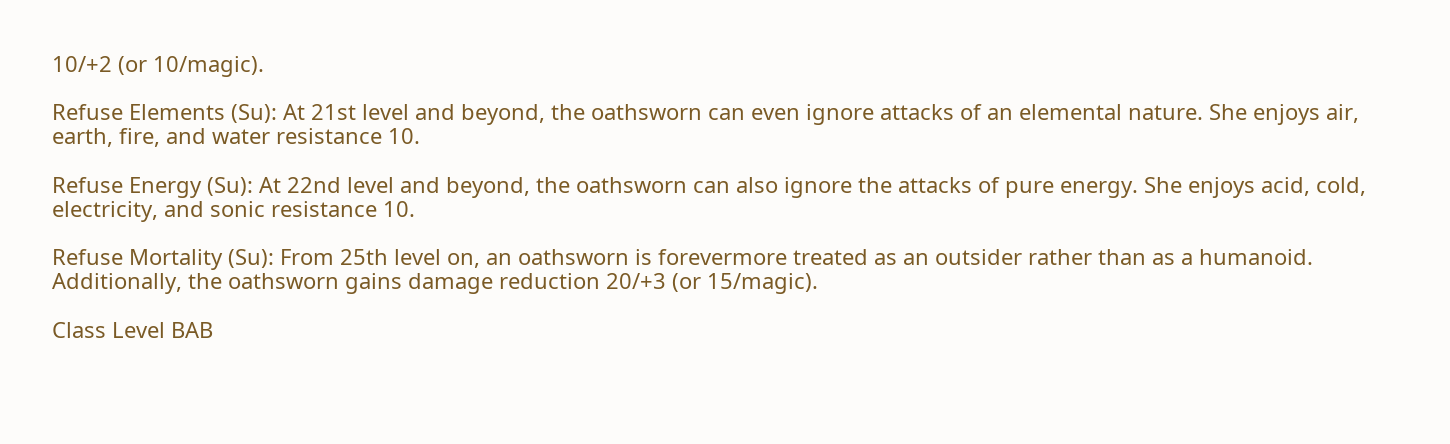10/+2 (or 10/magic).

Refuse Elements (Su): At 21st level and beyond, the oathsworn can even ignore attacks of an elemental nature. She enjoys air, earth, fire, and water resistance 10.

Refuse Energy (Su): At 22nd level and beyond, the oathsworn can also ignore the attacks of pure energy. She enjoys acid, cold, electricity, and sonic resistance 10.

Refuse Mortality (Su): From 25th level on, an oathsworn is forevermore treated as an outsider rather than as a humanoid. Additionally, the oathsworn gains damage reduction 20/+3 (or 15/magic).

Class Level BAB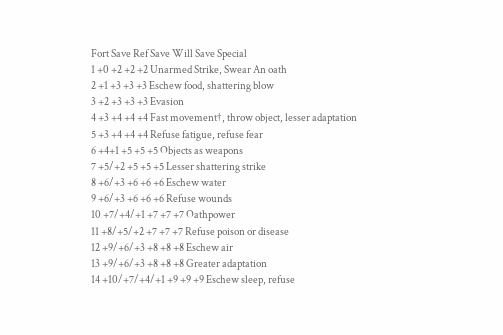Fort Save Ref Save Will Save Special
1 +0 +2 +2 +2 Unarmed Strike, Swear An oath
2 +1 +3 +3 +3 Eschew food, shattering blow
3 +2 +3 +3 +3 Evasion
4 +3 +4 +4 +4 Fast movement†, throw object, lesser adaptation
5 +3 +4 +4 +4 Refuse fatigue, refuse fear
6 +4+1 +5 +5 +5 Objects as weapons
7 +5/+2 +5 +5 +5 Lesser shattering strike
8 +6/+3 +6 +6 +6 Eschew water
9 +6/+3 +6 +6 +6 Refuse wounds
10 +7/+4/+1 +7 +7 +7 Oathpower
11 +8/+5/+2 +7 +7 +7 Refuse poison or disease
12 +9/+6/+3 +8 +8 +8 Eschew air
13 +9/+6/+3 +8 +8 +8 Greater adaptation
14 +10/+7/+4/+1 +9 +9 +9 Eschew sleep, refuse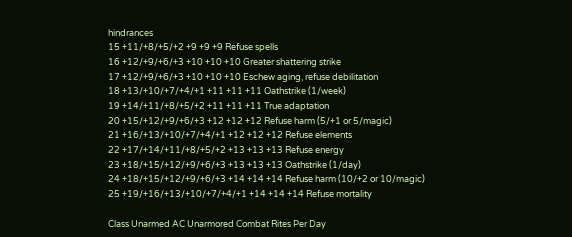hindrances
15 +11/+8/+5/+2 +9 +9 +9 Refuse spells
16 +12/+9/+6/+3 +10 +10 +10 Greater shattering strike
17 +12/+9/+6/+3 +10 +10 +10 Eschew aging, refuse debilitation
18 +13/+10/+7/+4/+1 +11 +11 +11 Oathstrike (1/week)
19 +14/+11/+8/+5/+2 +11 +11 +11 True adaptation
20 +15/+12/+9/+6/+3 +12 +12 +12 Refuse harm (5/+1 or 5/magic)
21 +16/+13/+10/+7/+4/+1 +12 +12 +12 Refuse elements
22 +17/+14/+11/+8/+5/+2 +13 +13 +13 Refuse energy
23 +18/+15/+12/+9/+6/+3 +13 +13 +13 Oathstrike (1/day)
24 +18/+15/+12/+9/+6/+3 +14 +14 +14 Refuse harm (10/+2 or 10/magic)
25 +19/+16/+13/+10/+7/+4/+1 +14 +14 +14 Refuse mortality

Class Unarmed AC Unarmored Combat Rites Per Day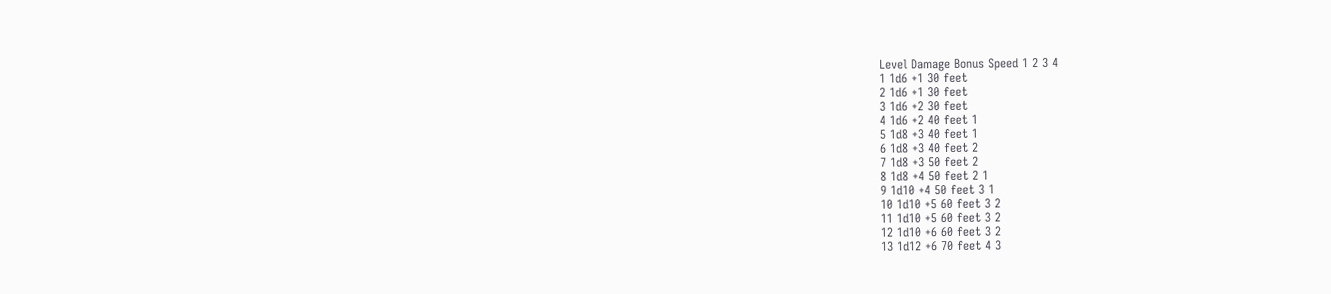Level Damage Bonus Speed 1 2 3 4
1 1d6 +1 30 feet
2 1d6 +1 30 feet
3 1d6 +2 30 feet
4 1d6 +2 40 feet 1
5 1d8 +3 40 feet 1
6 1d8 +3 40 feet 2
7 1d8 +3 50 feet 2
8 1d8 +4 50 feet 2 1
9 1d10 +4 50 feet 3 1
10 1d10 +5 60 feet 3 2
11 1d10 +5 60 feet 3 2
12 1d10 +6 60 feet 3 2
13 1d12 +6 70 feet 4 3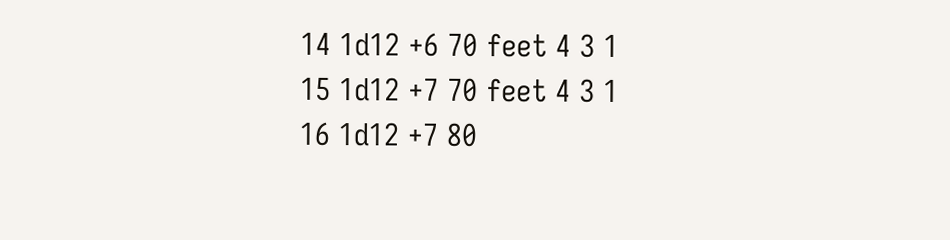14 1d12 +6 70 feet 4 3 1
15 1d12 +7 70 feet 4 3 1
16 1d12 +7 80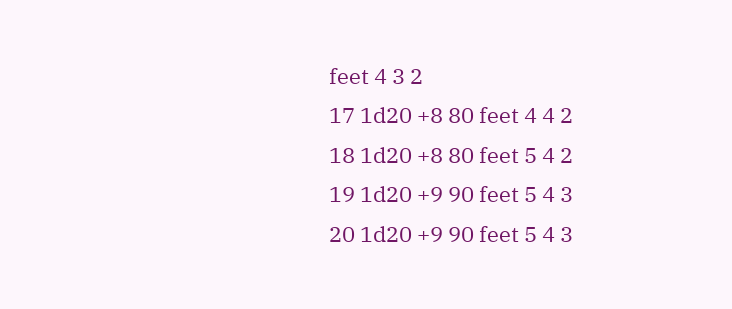feet 4 3 2
17 1d20 +8 80 feet 4 4 2
18 1d20 +8 80 feet 5 4 2
19 1d20 +9 90 feet 5 4 3
20 1d20 +9 90 feet 5 4 3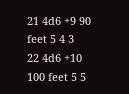21 4d6 +9 90 feet 5 4 3
22 4d6 +10 100 feet 5 5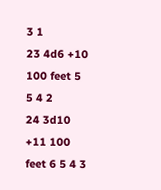3 1
23 4d6 +10 100 feet 5 5 4 2
24 3d10 +11 100 feet 6 5 4 3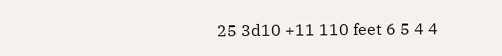25 3d10 +11 110 feet 6 5 4 4